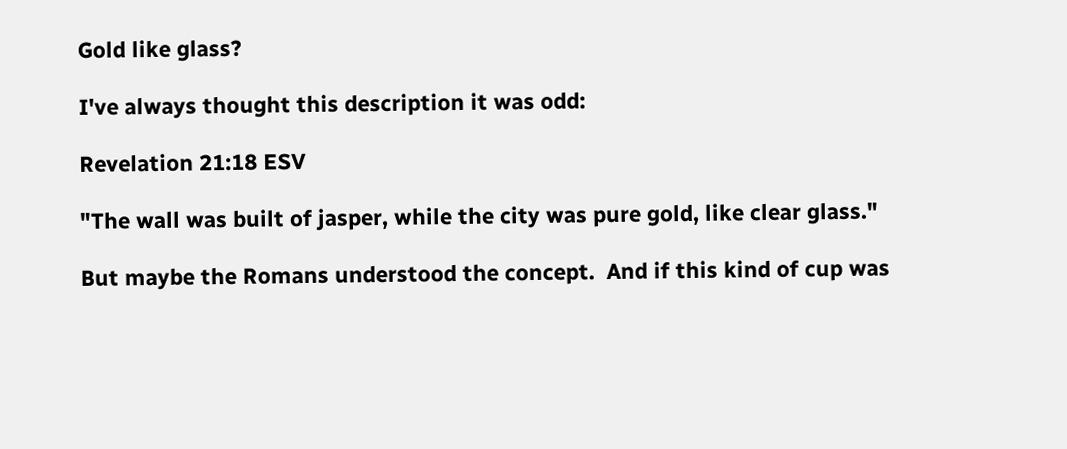Gold like glass?

I've always thought this description it was odd:

Revelation 21:18 ESV

"The wall was built of jasper, while the city was pure gold, like clear glass."

But maybe the Romans understood the concept.  And if this kind of cup was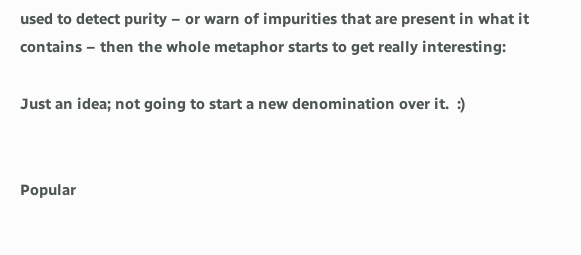used to detect purity – or warn of impurities that are present in what it contains – then the whole metaphor starts to get really interesting:

Just an idea; not going to start a new denomination over it.  :)


Popular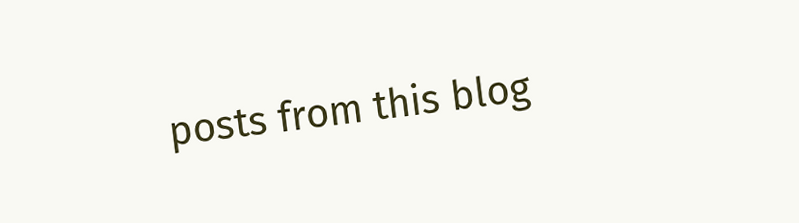posts from this blog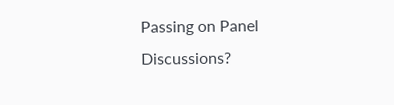Passing on Panel Discussions?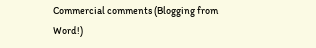Commercial comments (Blogging from Word!)